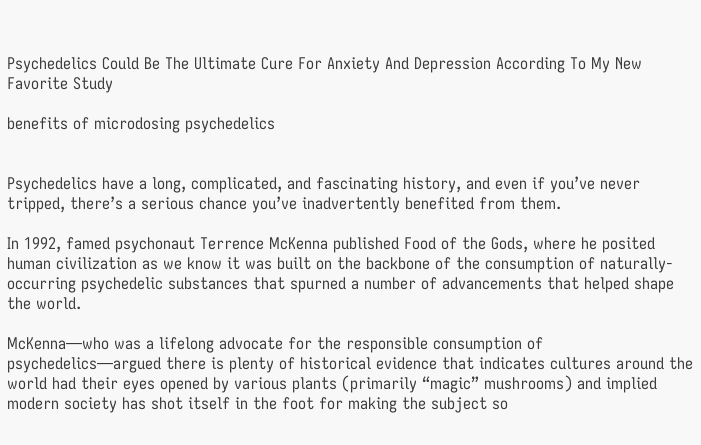Psychedelics Could Be The Ultimate Cure For Anxiety And Depression According To My New Favorite Study

benefits of microdosing psychedelics


Psychedelics have a long, complicated, and fascinating history, and even if you’ve never tripped, there’s a serious chance you’ve inadvertently benefited from them.

In 1992, famed psychonaut Terrence McKenna published Food of the Gods, where he posited human civilization as we know it was built on the backbone of the consumption of naturally-occurring psychedelic substances that spurned a number of advancements that helped shape the world.

McKenna—who was a lifelong advocate for the responsible consumption of psychedelics—argued there is plenty of historical evidence that indicates cultures around the world had their eyes opened by various plants (primarily “magic” mushrooms) and implied modern society has shot itself in the foot for making the subject so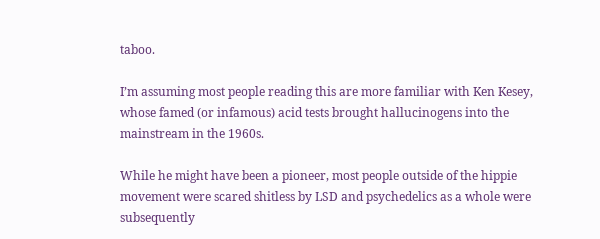taboo.

I’m assuming most people reading this are more familiar with Ken Kesey, whose famed (or infamous) acid tests brought hallucinogens into the mainstream in the 1960s.

While he might have been a pioneer, most people outside of the hippie movement were scared shitless by LSD and psychedelics as a whole were subsequently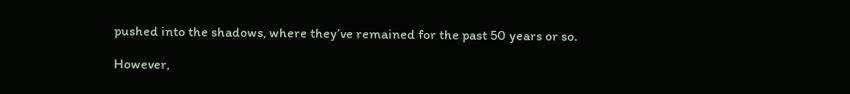pushed into the shadows, where they’ve remained for the past 50 years or so.

However,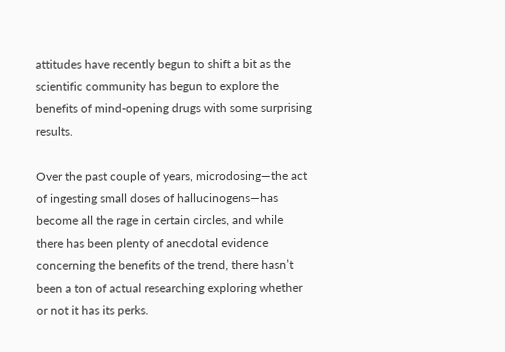attitudes have recently begun to shift a bit as the scientific community has begun to explore the benefits of mind-opening drugs with some surprising results.

Over the past couple of years, microdosing—the act of ingesting small doses of hallucinogens—has become all the rage in certain circles, and while there has been plenty of anecdotal evidence concerning the benefits of the trend, there hasn’t been a ton of actual researching exploring whether or not it has its perks.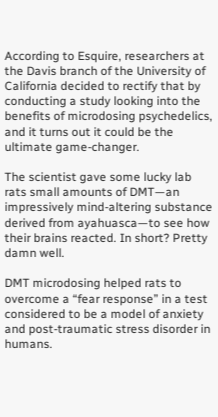According to Esquire, researchers at the Davis branch of the University of California decided to rectify that by conducting a study looking into the benefits of microdosing psychedelics, and it turns out it could be the ultimate game-changer.

The scientist gave some lucky lab rats small amounts of DMT—an impressively mind-altering substance derived from ayahuasca—to see how their brains reacted. In short? Pretty damn well.

DMT microdosing helped rats to overcome a “fear response” in a test considered to be a model of anxiety and post-traumatic stress disorder in humans.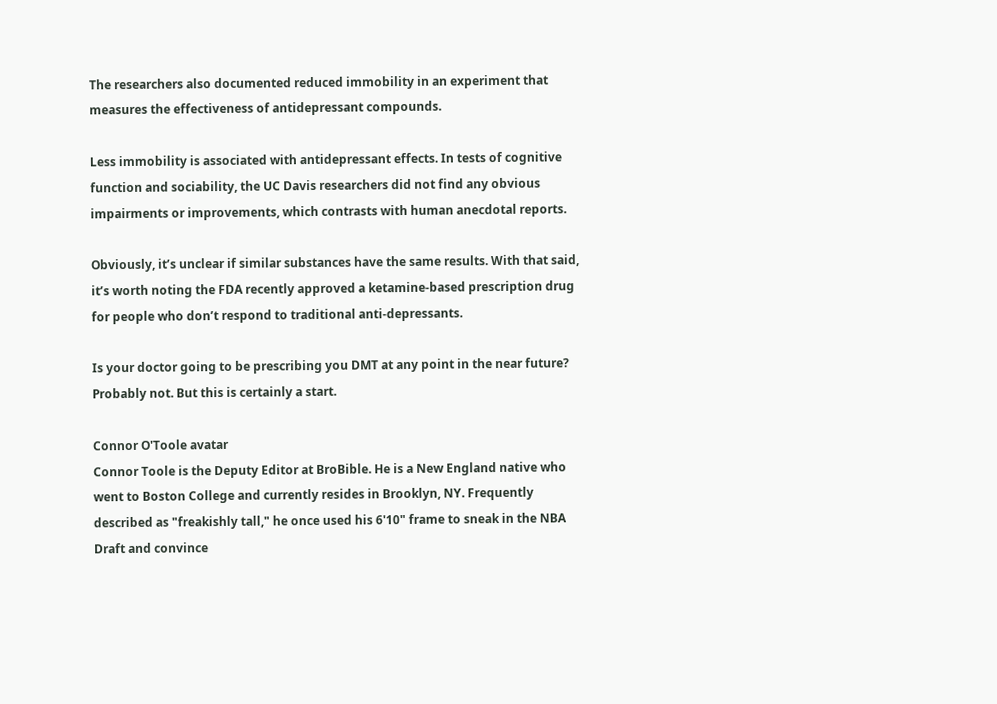The researchers also documented reduced immobility in an experiment that measures the effectiveness of antidepressant compounds.

Less immobility is associated with antidepressant effects. In tests of cognitive function and sociability, the UC Davis researchers did not find any obvious impairments or improvements, which contrasts with human anecdotal reports.

Obviously, it’s unclear if similar substances have the same results. With that said, it’s worth noting the FDA recently approved a ketamine-based prescription drug for people who don’t respond to traditional anti-depressants.

Is your doctor going to be prescribing you DMT at any point in the near future? Probably not. But this is certainly a start.

Connor O'Toole avatar
Connor Toole is the Deputy Editor at BroBible. He is a New England native who went to Boston College and currently resides in Brooklyn, NY. Frequently described as "freakishly tall," he once used his 6'10" frame to sneak in the NBA Draft and convince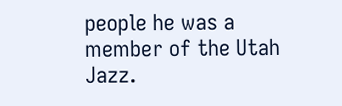people he was a member of the Utah Jazz.